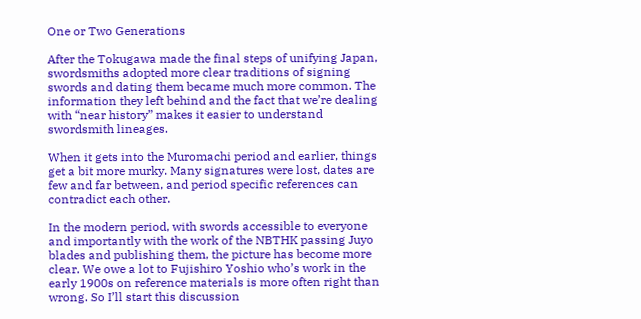One or Two Generations

After the Tokugawa made the final steps of unifying Japan, swordsmiths adopted more clear traditions of signing swords and dating them became much more common. The information they left behind and the fact that we’re dealing with “near history” makes it easier to understand swordsmith lineages.

When it gets into the Muromachi period and earlier, things get a bit more murky. Many signatures were lost, dates are few and far between, and period specific references can contradict each other.

In the modern period, with swords accessible to everyone and importantly with the work of the NBTHK passing Juyo blades and publishing them, the picture has become more clear. We owe a lot to Fujishiro Yoshio who’s work in the early 1900s on reference materials is more often right than wrong. So I’ll start this discussion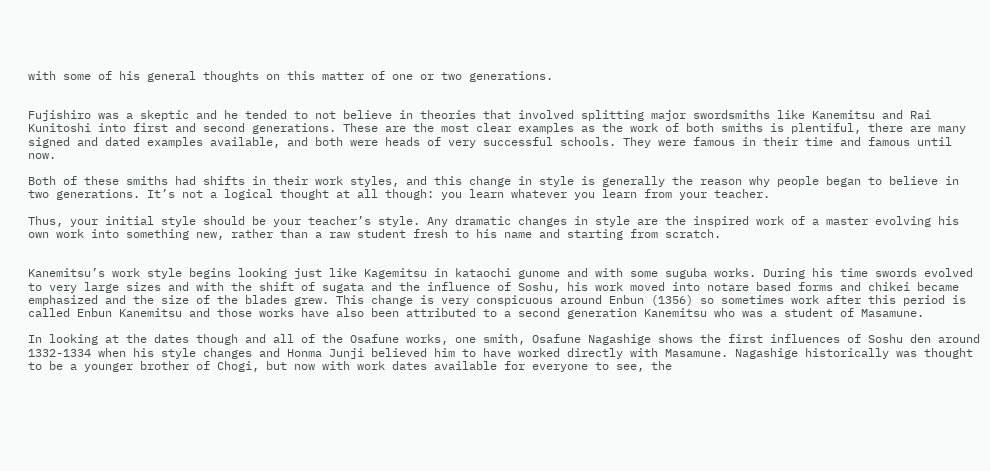with some of his general thoughts on this matter of one or two generations.


Fujishiro was a skeptic and he tended to not believe in theories that involved splitting major swordsmiths like Kanemitsu and Rai Kunitoshi into first and second generations. These are the most clear examples as the work of both smiths is plentiful, there are many signed and dated examples available, and both were heads of very successful schools. They were famous in their time and famous until now.

Both of these smiths had shifts in their work styles, and this change in style is generally the reason why people began to believe in two generations. It’s not a logical thought at all though: you learn whatever you learn from your teacher.

Thus, your initial style should be your teacher’s style. Any dramatic changes in style are the inspired work of a master evolving his own work into something new, rather than a raw student fresh to his name and starting from scratch.


Kanemitsu’s work style begins looking just like Kagemitsu in kataochi gunome and with some suguba works. During his time swords evolved to very large sizes and with the shift of sugata and the influence of Soshu, his work moved into notare based forms and chikei became emphasized and the size of the blades grew. This change is very conspicuous around Enbun (1356) so sometimes work after this period is called Enbun Kanemitsu and those works have also been attributed to a second generation Kanemitsu who was a student of Masamune.

In looking at the dates though and all of the Osafune works, one smith, Osafune Nagashige shows the first influences of Soshu den around 1332-1334 when his style changes and Honma Junji believed him to have worked directly with Masamune. Nagashige historically was thought to be a younger brother of Chogi, but now with work dates available for everyone to see, the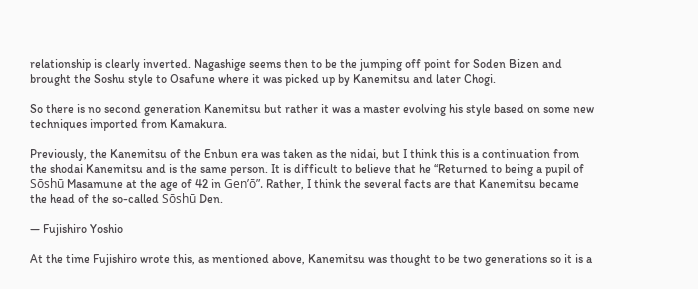relationship is clearly inverted. Nagashige seems then to be the jumping off point for Soden Bizen and brought the Soshu style to Osafune where it was picked up by Kanemitsu and later Chogi.

So there is no second generation Kanemitsu but rather it was a master evolving his style based on some new techniques imported from Kamakura.

Previously, the Kanemitsu of the Enbun era was taken as the nidai, but I think this is a continuation from the shodai Kanemitsu and is the same person. It is difficult to believe that he “Returned to being a pupil of Sōshū Masamune at the age of 42 in Gen’ō”. Rather, I think the several facts are that Kanemitsu became the head of the so-called Sōshū Den.

— Fujishiro Yoshio

At the time Fujishiro wrote this, as mentioned above, Kanemitsu was thought to be two generations so it is a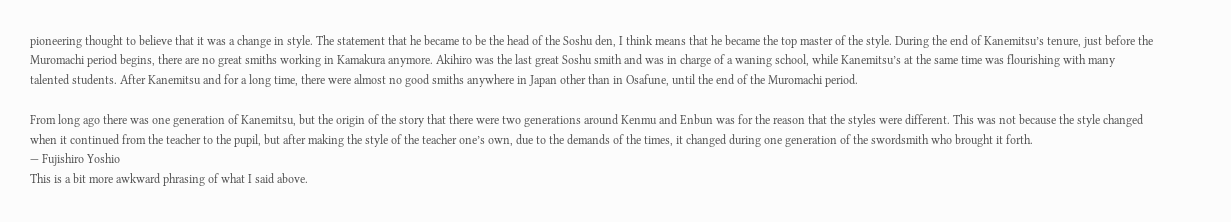pioneering thought to believe that it was a change in style. The statement that he became to be the head of the Soshu den, I think means that he became the top master of the style. During the end of Kanemitsu’s tenure, just before the Muromachi period begins, there are no great smiths working in Kamakura anymore. Akihiro was the last great Soshu smith and was in charge of a waning school, while Kanemitsu’s at the same time was flourishing with many talented students. After Kanemitsu and for a long time, there were almost no good smiths anywhere in Japan other than in Osafune, until the end of the Muromachi period.

From long ago there was one generation of Kanemitsu, but the origin of the story that there were two generations around Kenmu and Enbun was for the reason that the styles were different. This was not because the style changed when it continued from the teacher to the pupil, but after making the style of the teacher one’s own, due to the demands of the times, it changed during one generation of the swordsmith who brought it forth.
— Fujishiro Yoshio
This is a bit more awkward phrasing of what I said above.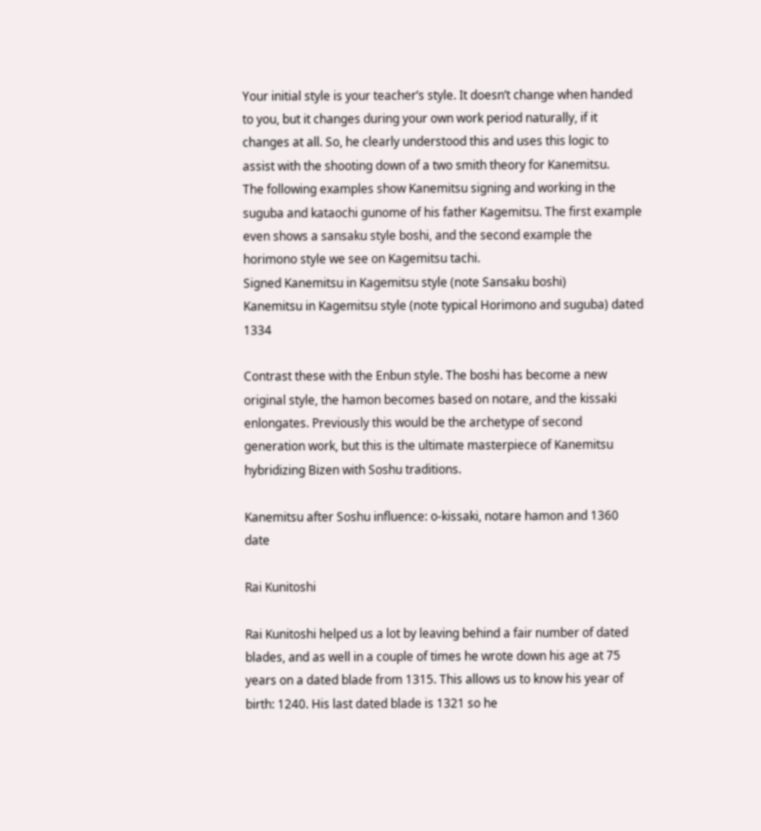Your initial style is your teacher’s style. It doesn’t change when handed to you, but it changes during your own work period naturally, if it changes at all. So, he clearly understood this and uses this logic to assist with the shooting down of a two smith theory for Kanemitsu.
The following examples show Kanemitsu signing and working in the suguba and kataochi gunome of his father Kagemitsu. The first example even shows a sansaku style boshi, and the second example the horimono style we see on Kagemitsu tachi.
Signed Kanemitsu in Kagemitsu style (note Sansaku boshi)
Kanemitsu in Kagemitsu style (note typical Horimono and suguba) dated 1334

Contrast these with the Enbun style. The boshi has become a new original style, the hamon becomes based on notare, and the kissaki enlongates. Previously this would be the archetype of second generation work, but this is the ultimate masterpiece of Kanemitsu hybridizing Bizen with Soshu traditions.

Kanemitsu after Soshu influence: o-kissaki, notare hamon and 1360 date

Rai Kunitoshi

Rai Kunitoshi helped us a lot by leaving behind a fair number of dated blades, and as well in a couple of times he wrote down his age at 75 years on a dated blade from 1315. This allows us to know his year of birth: 1240. His last dated blade is 1321 so he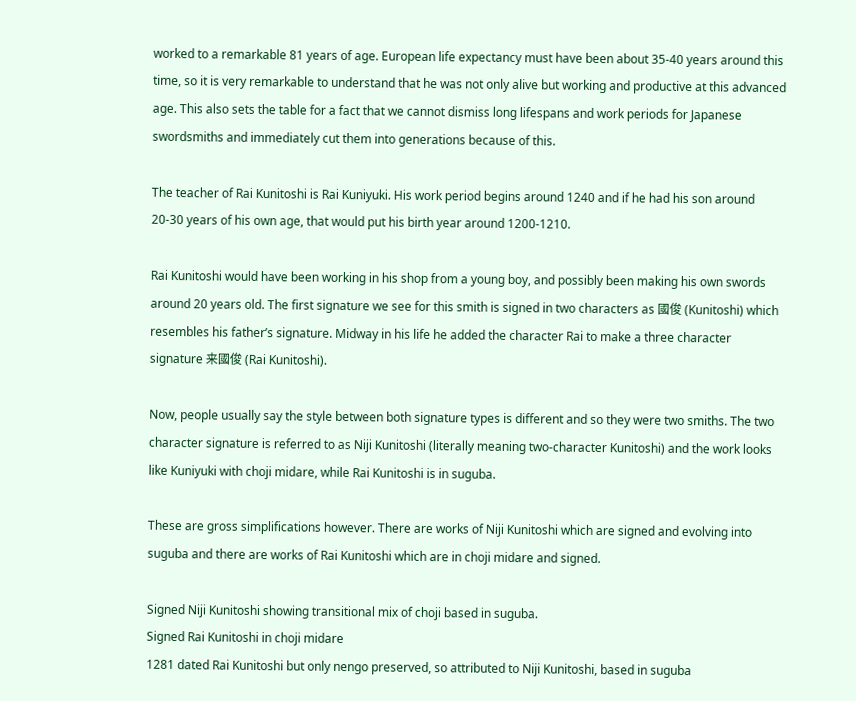worked to a remarkable 81 years of age. European life expectancy must have been about 35-40 years around this time, so it is very remarkable to understand that he was not only alive but working and productive at this advanced age. This also sets the table for a fact that we cannot dismiss long lifespans and work periods for Japanese swordsmiths and immediately cut them into generations because of this.

The teacher of Rai Kunitoshi is Rai Kuniyuki. His work period begins around 1240 and if he had his son around 20-30 years of his own age, that would put his birth year around 1200-1210.

Rai Kunitoshi would have been working in his shop from a young boy, and possibly been making his own swords around 20 years old. The first signature we see for this smith is signed in two characters as 國俊 (Kunitoshi) which resembles his father’s signature. Midway in his life he added the character Rai to make a three character signature 来國俊 (Rai Kunitoshi).

Now, people usually say the style between both signature types is different and so they were two smiths. The two character signature is referred to as Niji Kunitoshi (literally meaning two-character Kunitoshi) and the work looks like Kuniyuki with choji midare, while Rai Kunitoshi is in suguba.

These are gross simplifications however. There are works of Niji Kunitoshi which are signed and evolving into suguba and there are works of Rai Kunitoshi which are in choji midare and signed.

Signed Niji Kunitoshi showing transitional mix of choji based in suguba.
Signed Rai Kunitoshi in choji midare
1281 dated Rai Kunitoshi but only nengo preserved, so attributed to Niji Kunitoshi, based in suguba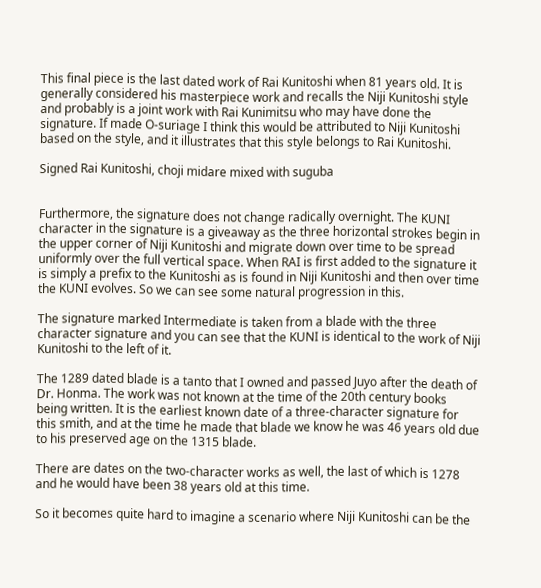This final piece is the last dated work of Rai Kunitoshi when 81 years old. It is generally considered his masterpiece work and recalls the Niji Kunitoshi style and probably is a joint work with Rai Kunimitsu who may have done the signature. If made O-suriage I think this would be attributed to Niji Kunitoshi based on the style, and it illustrates that this style belongs to Rai Kunitoshi.

Signed Rai Kunitoshi, choji midare mixed with suguba


Furthermore, the signature does not change radically overnight. The KUNI character in the signature is a giveaway as the three horizontal strokes begin in the upper corner of Niji Kunitoshi and migrate down over time to be spread uniformly over the full vertical space. When RAI is first added to the signature it is simply a prefix to the Kunitoshi as is found in Niji Kunitoshi and then over time the KUNI evolves. So we can see some natural progression in this.

The signature marked Intermediate is taken from a blade with the three character signature and you can see that the KUNI is identical to the work of Niji Kunitoshi to the left of it.

The 1289 dated blade is a tanto that I owned and passed Juyo after the death of Dr. Honma. The work was not known at the time of the 20th century books being written. It is the earliest known date of a three-character signature for this smith, and at the time he made that blade we know he was 46 years old due to his preserved age on the 1315 blade.

There are dates on the two-character works as well, the last of which is 1278 and he would have been 38 years old at this time.

So it becomes quite hard to imagine a scenario where Niji Kunitoshi can be the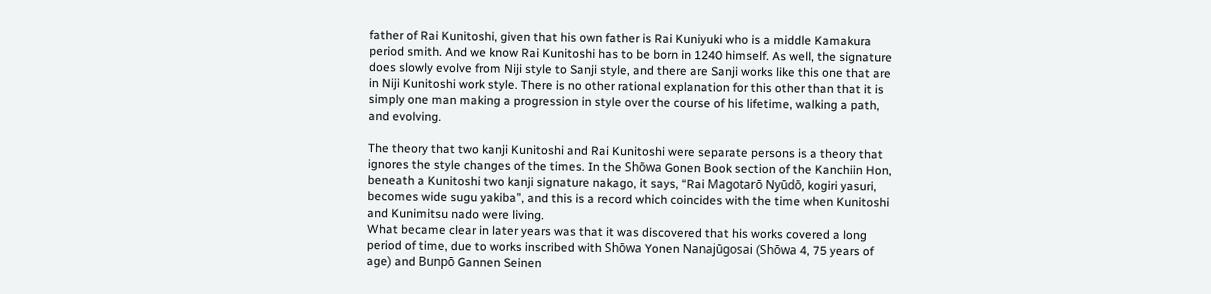father of Rai Kunitoshi, given that his own father is Rai Kuniyuki who is a middle Kamakura period smith. And we know Rai Kunitoshi has to be born in 1240 himself. As well, the signature does slowly evolve from Niji style to Sanji style, and there are Sanji works like this one that are in Niji Kunitoshi work style. There is no other rational explanation for this other than that it is simply one man making a progression in style over the course of his lifetime, walking a path, and evolving.

The theory that two kanji Kunitoshi and Rai Kunitoshi were separate persons is a theory that ignores the style changes of the times. In the Shōwa Gonen Book section of the Kanchiin Hon, beneath a Kunitoshi two kanji signature nakago, it says, “Rai Magotarō Nyūdō, kogiri yasuri, becomes wide sugu yakiba”, and this is a record which coincides with the time when Kunitoshi and Kunimitsu nado were living.
What became clear in later years was that it was discovered that his works covered a long period of time, due to works inscribed with Shōwa Yonen Nanajūgosai (Shōwa 4, 75 years of age) and Bunpō Gannen Seinen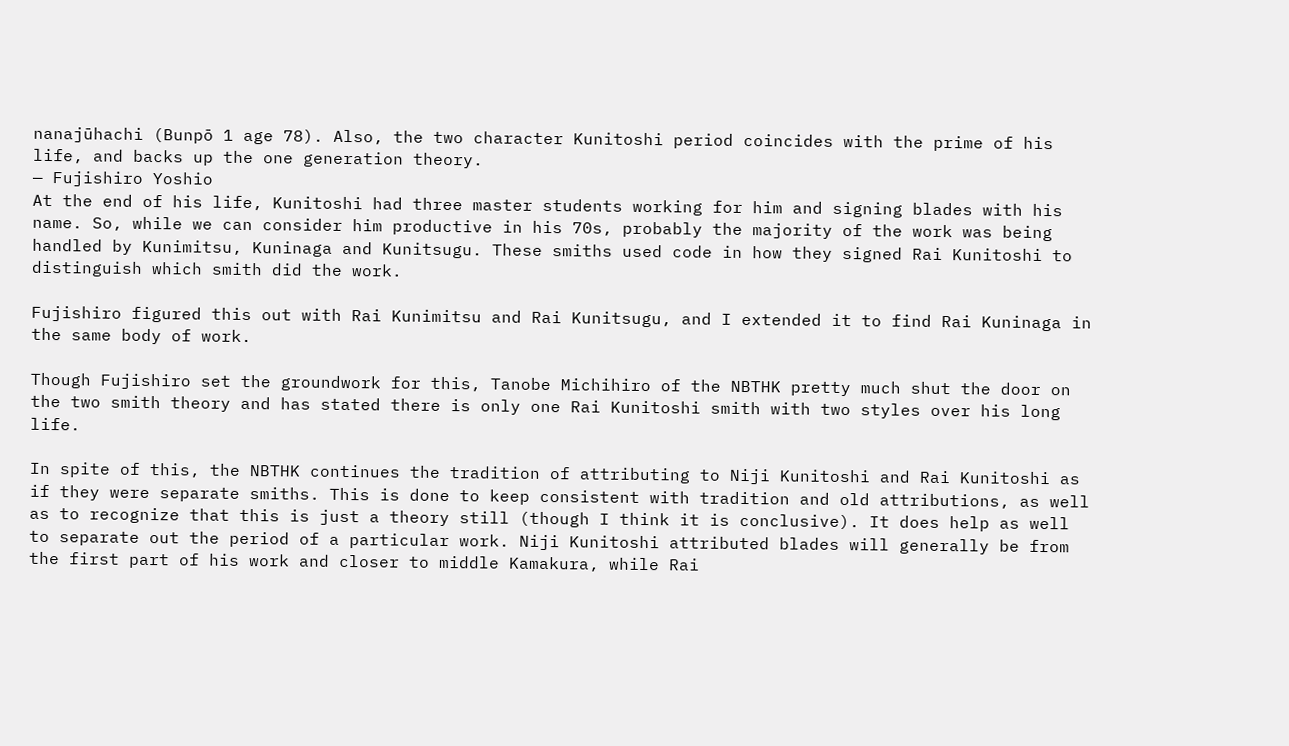nanajūhachi (Bunpō 1 age 78). Also, the two character Kunitoshi period coincides with the prime of his life, and backs up the one generation theory.
— Fujishiro Yoshio
At the end of his life, Kunitoshi had three master students working for him and signing blades with his name. So, while we can consider him productive in his 70s, probably the majority of the work was being handled by Kunimitsu, Kuninaga and Kunitsugu. These smiths used code in how they signed Rai Kunitoshi to distinguish which smith did the work.

Fujishiro figured this out with Rai Kunimitsu and Rai Kunitsugu, and I extended it to find Rai Kuninaga in the same body of work.

Though Fujishiro set the groundwork for this, Tanobe Michihiro of the NBTHK pretty much shut the door on the two smith theory and has stated there is only one Rai Kunitoshi smith with two styles over his long life.

In spite of this, the NBTHK continues the tradition of attributing to Niji Kunitoshi and Rai Kunitoshi as if they were separate smiths. This is done to keep consistent with tradition and old attributions, as well as to recognize that this is just a theory still (though I think it is conclusive). It does help as well to separate out the period of a particular work. Niji Kunitoshi attributed blades will generally be from the first part of his work and closer to middle Kamakura, while Rai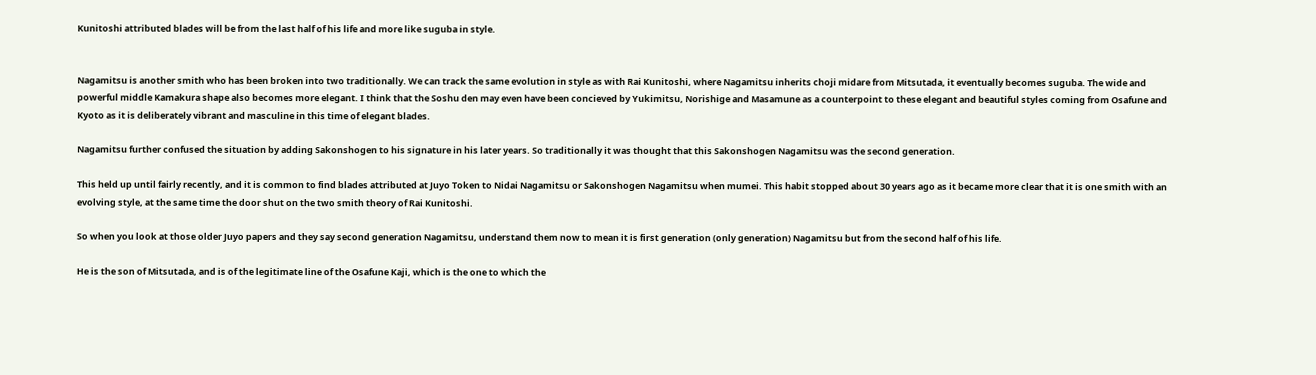Kunitoshi attributed blades will be from the last half of his life and more like suguba in style.


Nagamitsu is another smith who has been broken into two traditionally. We can track the same evolution in style as with Rai Kunitoshi, where Nagamitsu inherits choji midare from Mitsutada, it eventually becomes suguba. The wide and powerful middle Kamakura shape also becomes more elegant. I think that the Soshu den may even have been concieved by Yukimitsu, Norishige and Masamune as a counterpoint to these elegant and beautiful styles coming from Osafune and Kyoto as it is deliberately vibrant and masculine in this time of elegant blades.

Nagamitsu further confused the situation by adding Sakonshogen to his signature in his later years. So traditionally it was thought that this Sakonshogen Nagamitsu was the second generation.

This held up until fairly recently, and it is common to find blades attributed at Juyo Token to Nidai Nagamitsu or Sakonshogen Nagamitsu when mumei. This habit stopped about 30 years ago as it became more clear that it is one smith with an evolving style, at the same time the door shut on the two smith theory of Rai Kunitoshi.

So when you look at those older Juyo papers and they say second generation Nagamitsu, understand them now to mean it is first generation (only generation) Nagamitsu but from the second half of his life.

He is the son of Mitsutada, and is of the legitimate line of the Osafune Kaji, which is the one to which the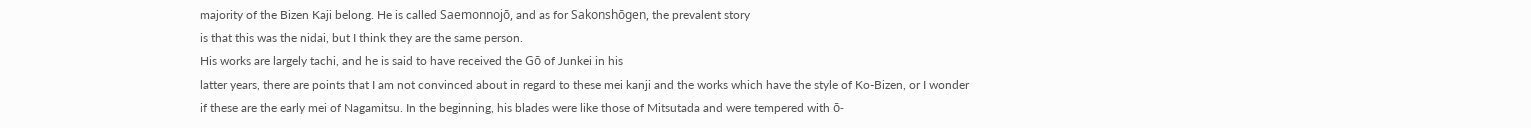majority of the Bizen Kaji belong. He is called Saemonnojō, and as for Sakonshōgen, the prevalent story
is that this was the nidai, but I think they are the same person.
His works are largely tachi, and he is said to have received the Gō of Junkei in his
latter years, there are points that I am not convinced about in regard to these mei kanji and the works which have the style of Ko-Bizen, or I wonder if these are the early mei of Nagamitsu. In the beginning, his blades were like those of Mitsutada and were tempered with ō-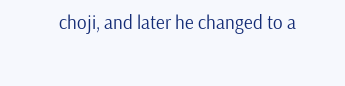choji, and later he changed to a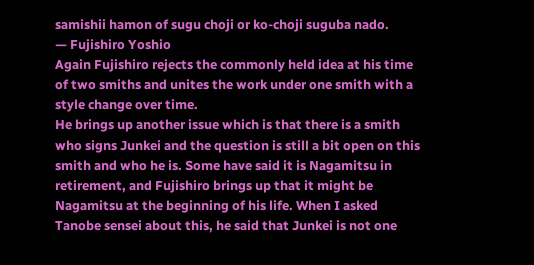samishii hamon of sugu choji or ko-choji suguba nado.
— Fujishiro Yoshio
Again Fujishiro rejects the commonly held idea at his time of two smiths and unites the work under one smith with a style change over time.
He brings up another issue which is that there is a smith who signs Junkei and the question is still a bit open on this smith and who he is. Some have said it is Nagamitsu in retirement, and Fujishiro brings up that it might be Nagamitsu at the beginning of his life. When I asked Tanobe sensei about this, he said that Junkei is not one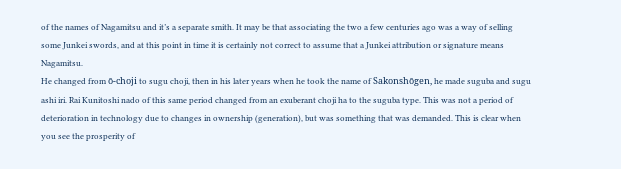of the names of Nagamitsu and it’s a separate smith. It may be that associating the two a few centuries ago was a way of selling some Junkei swords, and at this point in time it is certainly not correct to assume that a Junkei attribution or signature means Nagamitsu.
He changed from ō-choji to sugu choji, then in his later years when he took the name of Sakonshōgen, he made suguba and sugu ashi iri. Rai Kunitoshi nado of this same period changed from an exuberant choji ha to the suguba type. This was not a period of deterioration in technology due to changes in ownership (generation), but was something that was demanded. This is clear when you see the prosperity of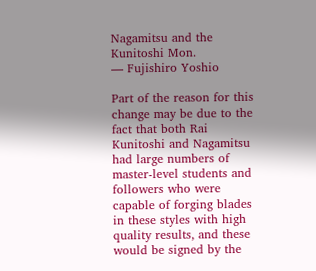Nagamitsu and the Kunitoshi Mon.
— Fujishiro Yoshio

Part of the reason for this change may be due to the fact that both Rai Kunitoshi and Nagamitsu had large numbers of master-level students and followers who were capable of forging blades in these styles with high quality results, and these would be signed by the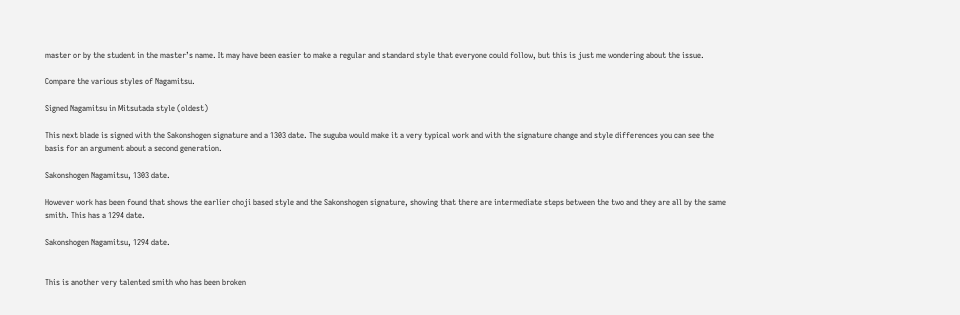master or by the student in the master’s name. It may have been easier to make a regular and standard style that everyone could follow, but this is just me wondering about the issue.

Compare the various styles of Nagamitsu.

Signed Nagamitsu in Mitsutada style (oldest)

This next blade is signed with the Sakonshogen signature and a 1303 date. The suguba would make it a very typical work and with the signature change and style differences you can see the basis for an argument about a second generation.

Sakonshogen Nagamitsu, 1303 date.

However work has been found that shows the earlier choji based style and the Sakonshogen signature, showing that there are intermediate steps between the two and they are all by the same smith. This has a 1294 date.

Sakonshogen Nagamitsu, 1294 date.


This is another very talented smith who has been broken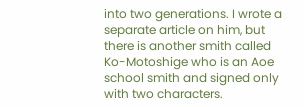into two generations. I wrote a separate article on him, but there is another smith called Ko-Motoshige who is an Aoe school smith and signed only with two characters.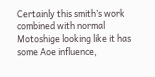Certainly this smith’s work combined with normal Motoshige looking like it has some Aoe influence,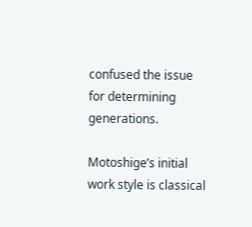confused the issue for determining generations.

Motoshige’s initial work style is classical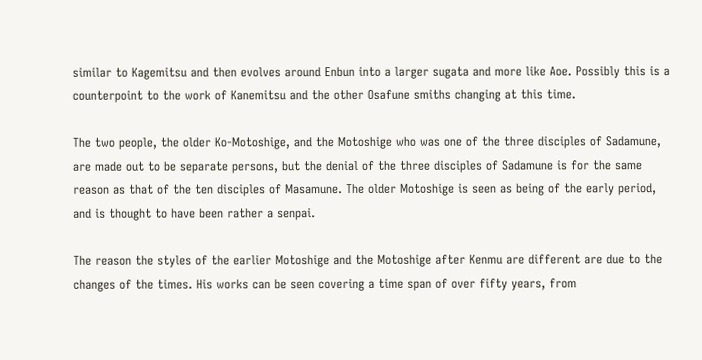similar to Kagemitsu and then evolves around Enbun into a larger sugata and more like Aoe. Possibly this is a counterpoint to the work of Kanemitsu and the other Osafune smiths changing at this time.

The two people, the older Ko-Motoshige, and the Motoshige who was one of the three disciples of Sadamune, are made out to be separate persons, but the denial of the three disciples of Sadamune is for the same reason as that of the ten disciples of Masamune. The older Motoshige is seen as being of the early period, and is thought to have been rather a senpai.

The reason the styles of the earlier Motoshige and the Motoshige after Kenmu are different are due to the changes of the times. His works can be seen covering a time span of over fifty years, from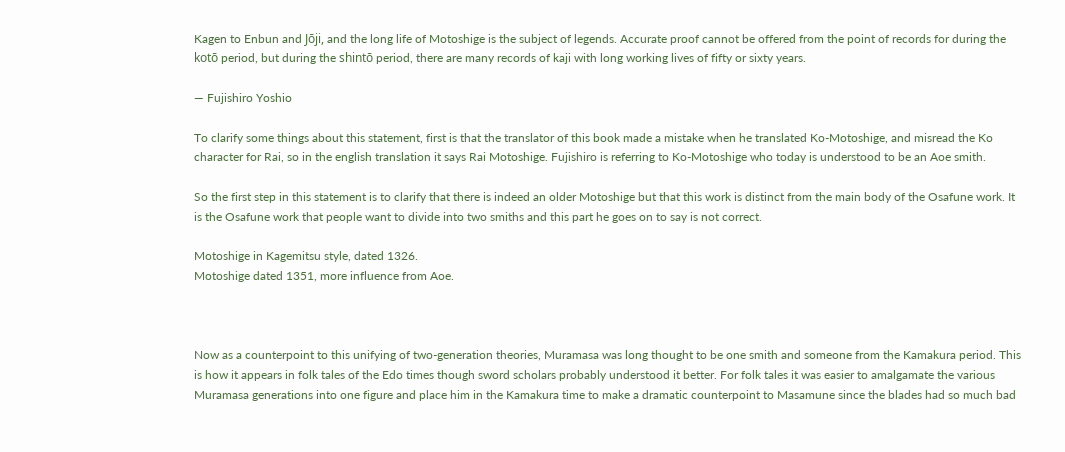Kagen to Enbun and Jōji, and the long life of Motoshige is the subject of legends. Accurate proof cannot be offered from the point of records for during the kotō period, but during the shintō period, there are many records of kaji with long working lives of fifty or sixty years.

— Fujishiro Yoshio

To clarify some things about this statement, first is that the translator of this book made a mistake when he translated Ko-Motoshige, and misread the Ko character for Rai, so in the english translation it says Rai Motoshige. Fujishiro is referring to Ko-Motoshige who today is understood to be an Aoe smith.

So the first step in this statement is to clarify that there is indeed an older Motoshige but that this work is distinct from the main body of the Osafune work. It is the Osafune work that people want to divide into two smiths and this part he goes on to say is not correct.

Motoshige in Kagemitsu style, dated 1326.
Motoshige dated 1351, more influence from Aoe.



Now as a counterpoint to this unifying of two-generation theories, Muramasa was long thought to be one smith and someone from the Kamakura period. This is how it appears in folk tales of the Edo times though sword scholars probably understood it better. For folk tales it was easier to amalgamate the various Muramasa generations into one figure and place him in the Kamakura time to make a dramatic counterpoint to Masamune since the blades had so much bad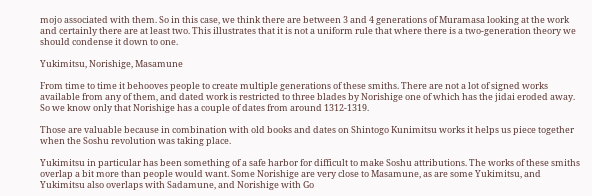mojo associated with them. So in this case, we think there are between 3 and 4 generations of Muramasa looking at the work and certainly there are at least two. This illustrates that it is not a uniform rule that where there is a two-generation theory we should condense it down to one.

Yukimitsu, Norishige, Masamune

From time to time it behooves people to create multiple generations of these smiths. There are not a lot of signed works available from any of them, and dated work is restricted to three blades by Norishige one of which has the jidai eroded away. So we know only that Norishige has a couple of dates from around 1312-1319.

Those are valuable because in combination with old books and dates on Shintogo Kunimitsu works it helps us piece together when the Soshu revolution was taking place.

Yukimitsu in particular has been something of a safe harbor for difficult to make Soshu attributions. The works of these smiths overlap a bit more than people would want. Some Norishige are very close to Masamune, as are some Yukimitsu, and Yukimitsu also overlaps with Sadamune, and Norishige with Go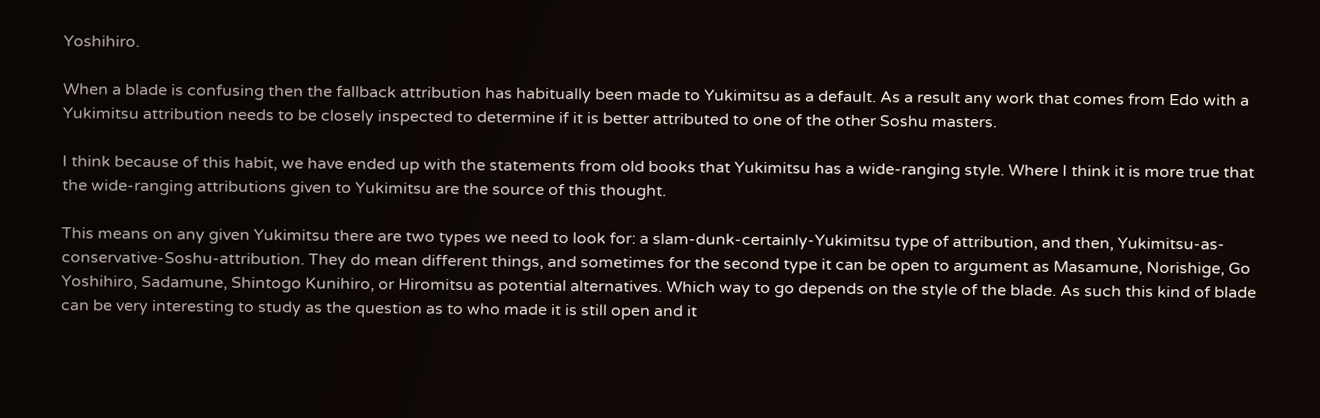Yoshihiro.

When a blade is confusing then the fallback attribution has habitually been made to Yukimitsu as a default. As a result any work that comes from Edo with a Yukimitsu attribution needs to be closely inspected to determine if it is better attributed to one of the other Soshu masters.

I think because of this habit, we have ended up with the statements from old books that Yukimitsu has a wide-ranging style. Where I think it is more true that the wide-ranging attributions given to Yukimitsu are the source of this thought.

This means on any given Yukimitsu there are two types we need to look for: a slam-dunk-certainly-Yukimitsu type of attribution, and then, Yukimitsu-as-conservative-Soshu-attribution. They do mean different things, and sometimes for the second type it can be open to argument as Masamune, Norishige, Go Yoshihiro, Sadamune, Shintogo Kunihiro, or Hiromitsu as potential alternatives. Which way to go depends on the style of the blade. As such this kind of blade can be very interesting to study as the question as to who made it is still open and it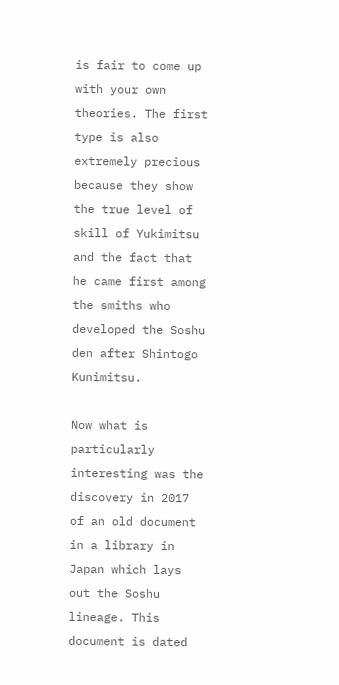is fair to come up with your own theories. The first type is also extremely precious because they show the true level of skill of Yukimitsu and the fact that he came first among the smiths who developed the Soshu den after Shintogo Kunimitsu.

Now what is particularly interesting was the discovery in 2017 of an old document in a library in Japan which lays out the Soshu lineage. This document is dated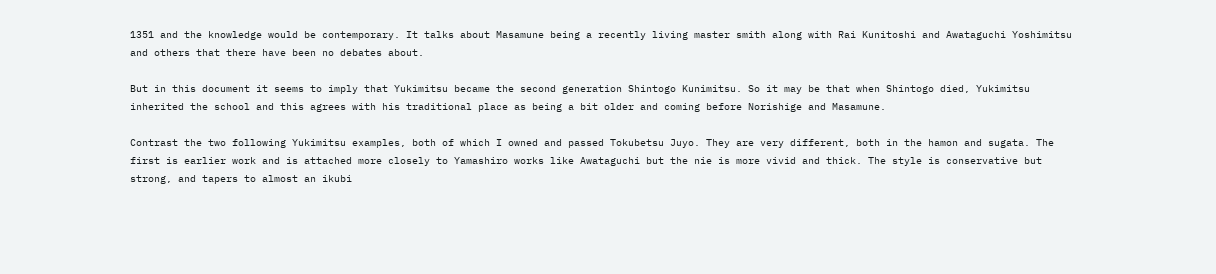1351 and the knowledge would be contemporary. It talks about Masamune being a recently living master smith along with Rai Kunitoshi and Awataguchi Yoshimitsu and others that there have been no debates about.

But in this document it seems to imply that Yukimitsu became the second generation Shintogo Kunimitsu. So it may be that when Shintogo died, Yukimitsu inherited the school and this agrees with his traditional place as being a bit older and coming before Norishige and Masamune.

Contrast the two following Yukimitsu examples, both of which I owned and passed Tokubetsu Juyo. They are very different, both in the hamon and sugata. The first is earlier work and is attached more closely to Yamashiro works like Awataguchi but the nie is more vivid and thick. The style is conservative but strong, and tapers to almost an ikubi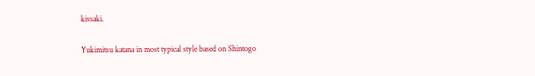kissaki.

Yukimitsu katana in most typical style based on Shintogo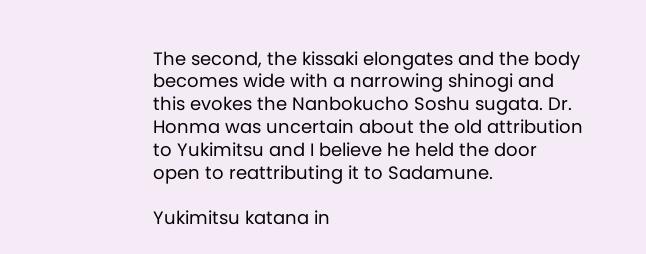The second, the kissaki elongates and the body becomes wide with a narrowing shinogi and this evokes the Nanbokucho Soshu sugata. Dr. Honma was uncertain about the old attribution to Yukimitsu and I believe he held the door open to reattributing it to Sadamune.

Yukimitsu katana in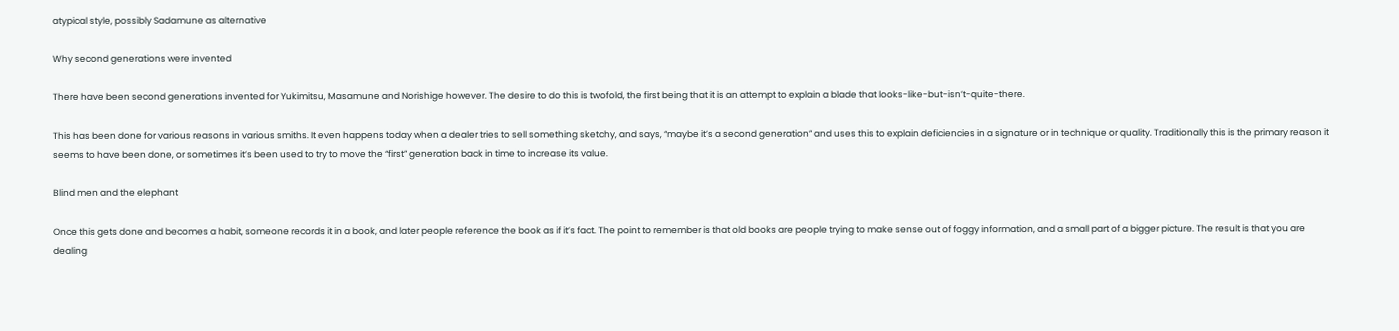atypical style, possibly Sadamune as alternative

Why second generations were invented

There have been second generations invented for Yukimitsu, Masamune and Norishige however. The desire to do this is twofold, the first being that it is an attempt to explain a blade that looks-like-but-isn’t-quite-there.

This has been done for various reasons in various smiths. It even happens today when a dealer tries to sell something sketchy, and says, “maybe it’s a second generation” and uses this to explain deficiencies in a signature or in technique or quality. Traditionally this is the primary reason it seems to have been done, or sometimes it’s been used to try to move the “first” generation back in time to increase its value.

Blind men and the elephant

Once this gets done and becomes a habit, someone records it in a book, and later people reference the book as if it’s fact. The point to remember is that old books are people trying to make sense out of foggy information, and a small part of a bigger picture. The result is that you are dealing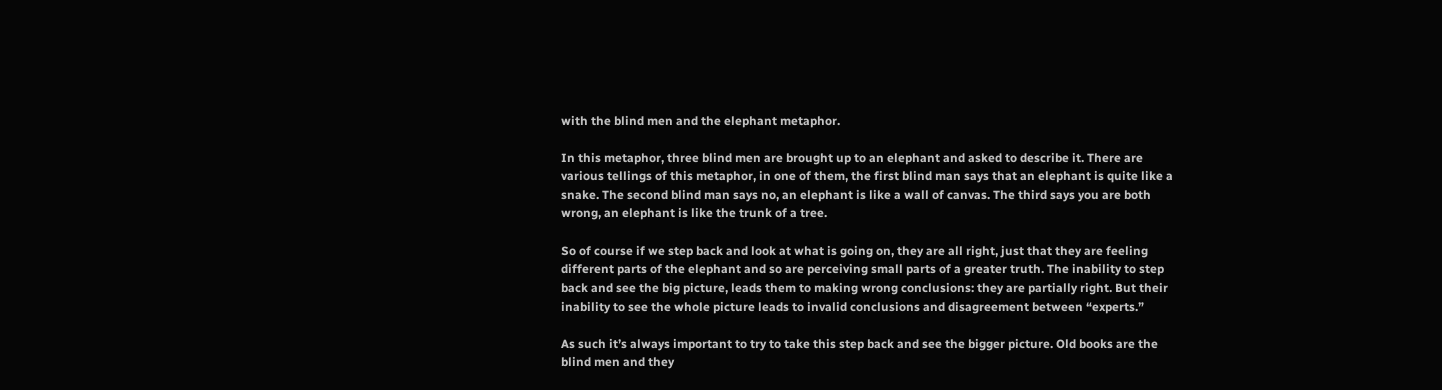with the blind men and the elephant metaphor.

In this metaphor, three blind men are brought up to an elephant and asked to describe it. There are various tellings of this metaphor, in one of them, the first blind man says that an elephant is quite like a snake. The second blind man says no, an elephant is like a wall of canvas. The third says you are both wrong, an elephant is like the trunk of a tree.

So of course if we step back and look at what is going on, they are all right, just that they are feeling different parts of the elephant and so are perceiving small parts of a greater truth. The inability to step back and see the big picture, leads them to making wrong conclusions: they are partially right. But their inability to see the whole picture leads to invalid conclusions and disagreement between “experts.”

As such it’s always important to try to take this step back and see the bigger picture. Old books are the blind men and they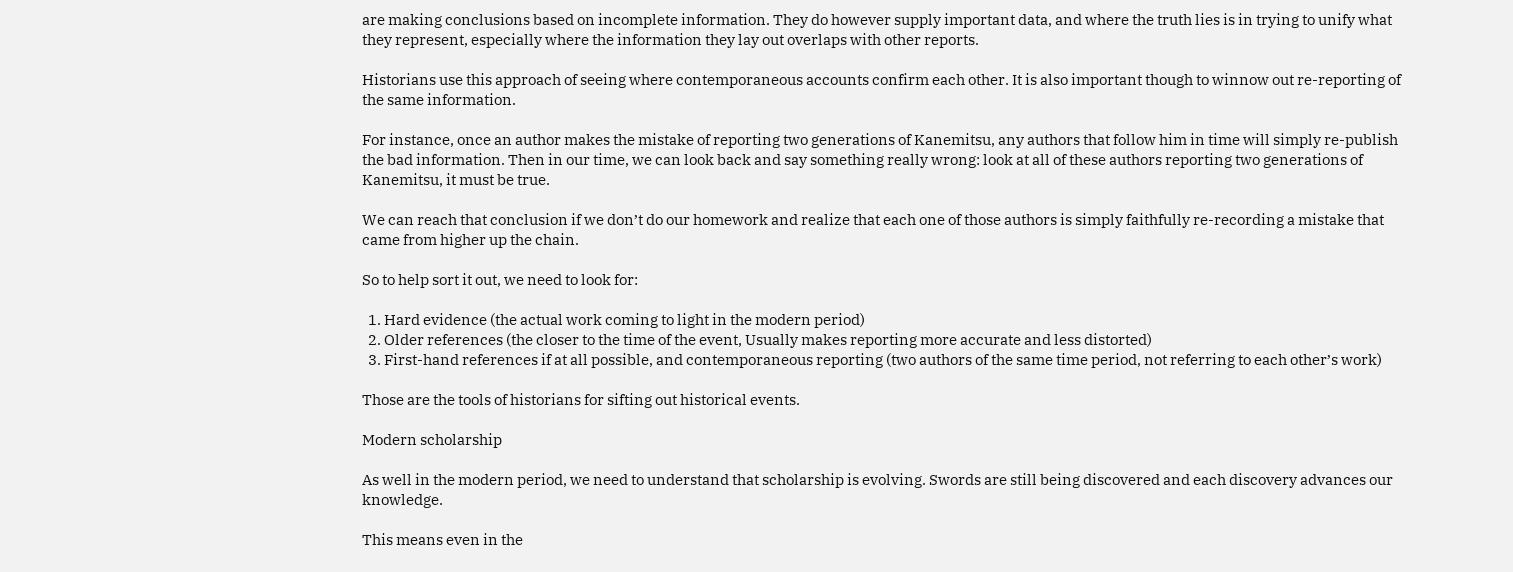are making conclusions based on incomplete information. They do however supply important data, and where the truth lies is in trying to unify what they represent, especially where the information they lay out overlaps with other reports.

Historians use this approach of seeing where contemporaneous accounts confirm each other. It is also important though to winnow out re-reporting of the same information.

For instance, once an author makes the mistake of reporting two generations of Kanemitsu, any authors that follow him in time will simply re-publish the bad information. Then in our time, we can look back and say something really wrong: look at all of these authors reporting two generations of Kanemitsu, it must be true.

We can reach that conclusion if we don’t do our homework and realize that each one of those authors is simply faithfully re-recording a mistake that came from higher up the chain.

So to help sort it out, we need to look for:

  1. Hard evidence (the actual work coming to light in the modern period)
  2. Older references (the closer to the time of the event, Usually makes reporting more accurate and less distorted)
  3. First-hand references if at all possible, and contemporaneous reporting (two authors of the same time period, not referring to each other’s work)

Those are the tools of historians for sifting out historical events.

Modern scholarship

As well in the modern period, we need to understand that scholarship is evolving. Swords are still being discovered and each discovery advances our knowledge.

This means even in the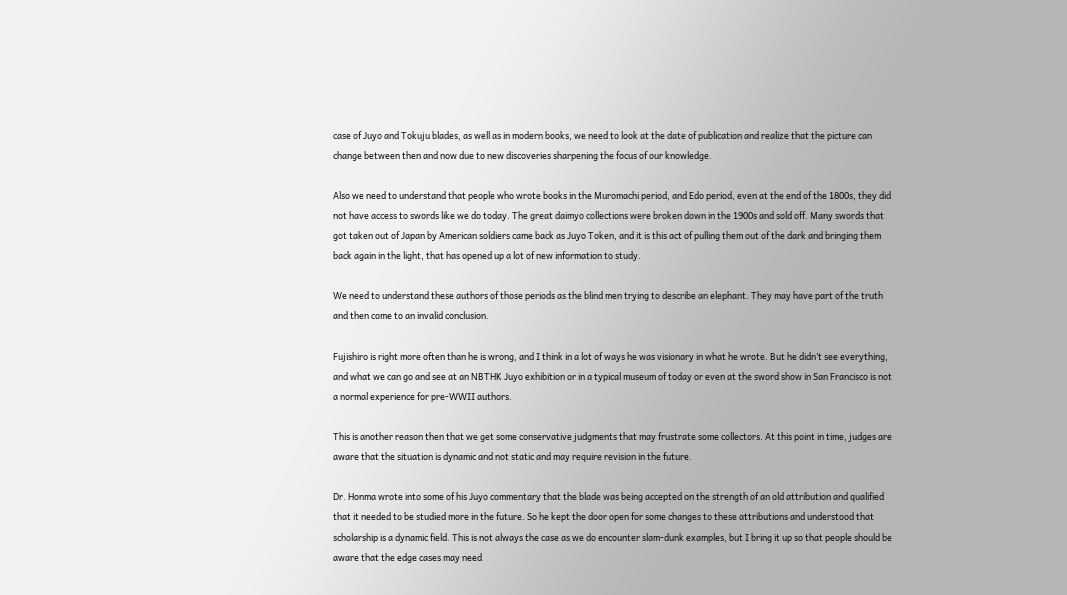case of Juyo and Tokuju blades, as well as in modern books, we need to look at the date of publication and realize that the picture can change between then and now due to new discoveries sharpening the focus of our knowledge.

Also we need to understand that people who wrote books in the Muromachi period, and Edo period, even at the end of the 1800s, they did not have access to swords like we do today. The great daimyo collections were broken down in the 1900s and sold off. Many swords that got taken out of Japan by American soldiers came back as Juyo Token, and it is this act of pulling them out of the dark and bringing them back again in the light, that has opened up a lot of new information to study.

We need to understand these authors of those periods as the blind men trying to describe an elephant. They may have part of the truth and then come to an invalid conclusion.

Fujishiro is right more often than he is wrong, and I think in a lot of ways he was visionary in what he wrote. But he didn’t see everything, and what we can go and see at an NBTHK Juyo exhibition or in a typical museum of today or even at the sword show in San Francisco is not a normal experience for pre-WWII authors.

This is another reason then that we get some conservative judgments that may frustrate some collectors. At this point in time, judges are aware that the situation is dynamic and not static and may require revision in the future.

Dr. Honma wrote into some of his Juyo commentary that the blade was being accepted on the strength of an old attribution and qualified that it needed to be studied more in the future. So he kept the door open for some changes to these attributions and understood that scholarship is a dynamic field. This is not always the case as we do encounter slam-dunk examples, but I bring it up so that people should be aware that the edge cases may need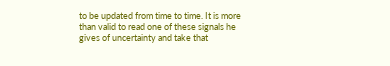to be updated from time to time. It is more than valid to read one of these signals he gives of uncertainty and take that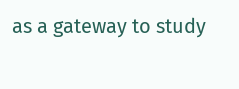as a gateway to study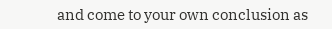and come to your own conclusion as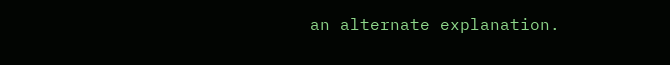an alternate explanation.